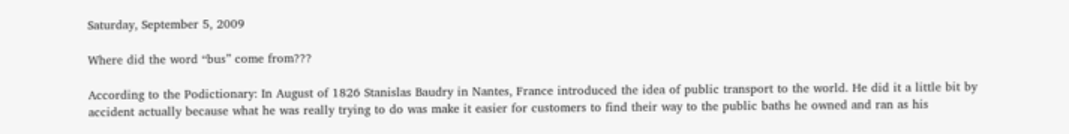Saturday, September 5, 2009

Where did the word “bus” come from???

According to the Podictionary: In August of 1826 Stanislas Baudry in Nantes, France introduced the idea of public transport to the world. He did it a little bit by accident actually because what he was really trying to do was make it easier for customers to find their way to the public baths he owned and ran as his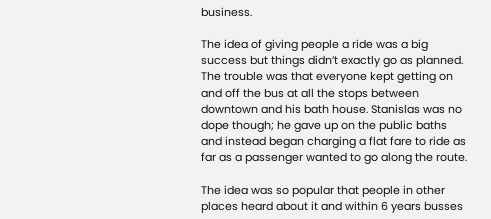business.

The idea of giving people a ride was a big success but things didn’t exactly go as planned. The trouble was that everyone kept getting on and off the bus at all the stops between downtown and his bath house. Stanislas was no dope though; he gave up on the public baths and instead began charging a flat fare to ride as far as a passenger wanted to go along the route.

The idea was so popular that people in other places heard about it and within 6 years busses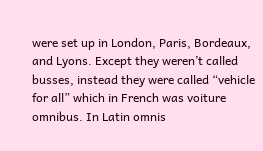were set up in London, Paris, Bordeaux, and Lyons. Except they weren’t called busses, instead they were called “vehicle for all” which in French was voiture omnibus. In Latin omnis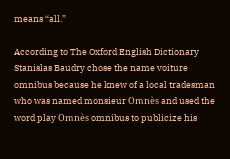means “all.”

According to The Oxford English Dictionary Stanislas Baudry chose the name voiture omnibus because he knew of a local tradesman who was named monsieur Omnès and used the word play Omnès omnibus to publicize his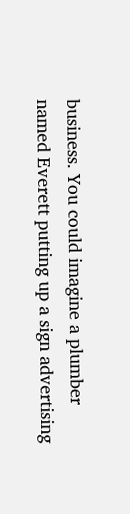business. You could imagine a plumber named Everett putting up a sign advertising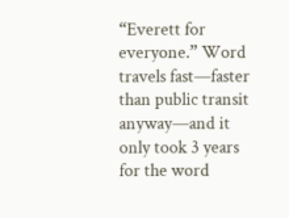“Everett for everyone.” Word travels fast—faster than public transit anyway—and it only took 3 years for the word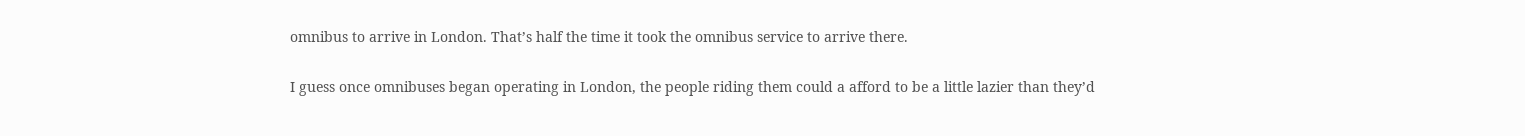omnibus to arrive in London. That’s half the time it took the omnibus service to arrive there.

I guess once omnibuses began operating in London, the people riding them could a afford to be a little lazier than they’d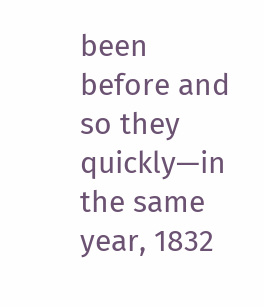been before and so they quickly—in the same year, 1832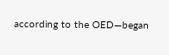according to the OED—began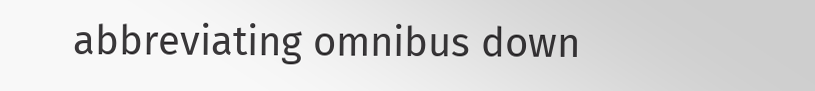abbreviating omnibus down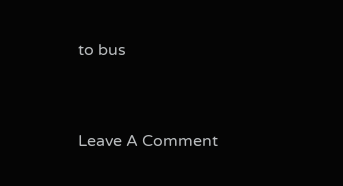to bus


Leave A Comment